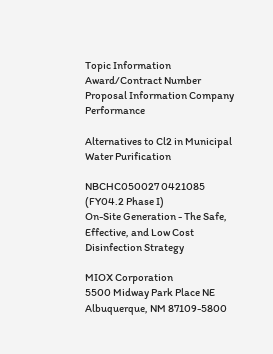Topic Information Award/Contract Number Proposal Information Company Performance

Alternatives to Cl2 in Municipal Water Purification

NBCHC050027 0421085
(FY04.2 Phase I)
On-Site Generation - The Safe, Effective, and Low Cost Disinfection Strategy

MIOX Corporation
5500 Midway Park Place NE
Albuquerque, NM 87109-5800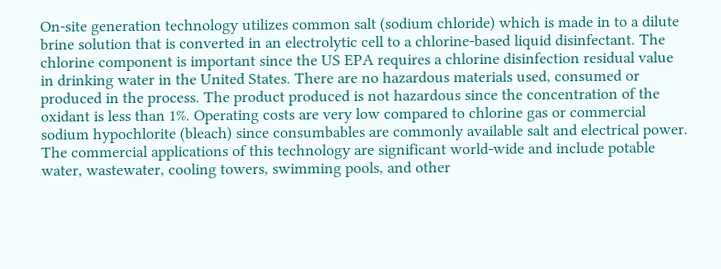On-site generation technology utilizes common salt (sodium chloride) which is made in to a dilute brine solution that is converted in an electrolytic cell to a chlorine-based liquid disinfectant. The chlorine component is important since the US EPA requires a chlorine disinfection residual value in drinking water in the United States. There are no hazardous materials used, consumed or produced in the process. The product produced is not hazardous since the concentration of the oxidant is less than 1%. Operating costs are very low compared to chlorine gas or commercial sodium hypochlorite (bleach) since consumbables are commonly available salt and electrical power. The commercial applications of this technology are significant world-wide and include potable water, wastewater, cooling towers, swimming pools, and other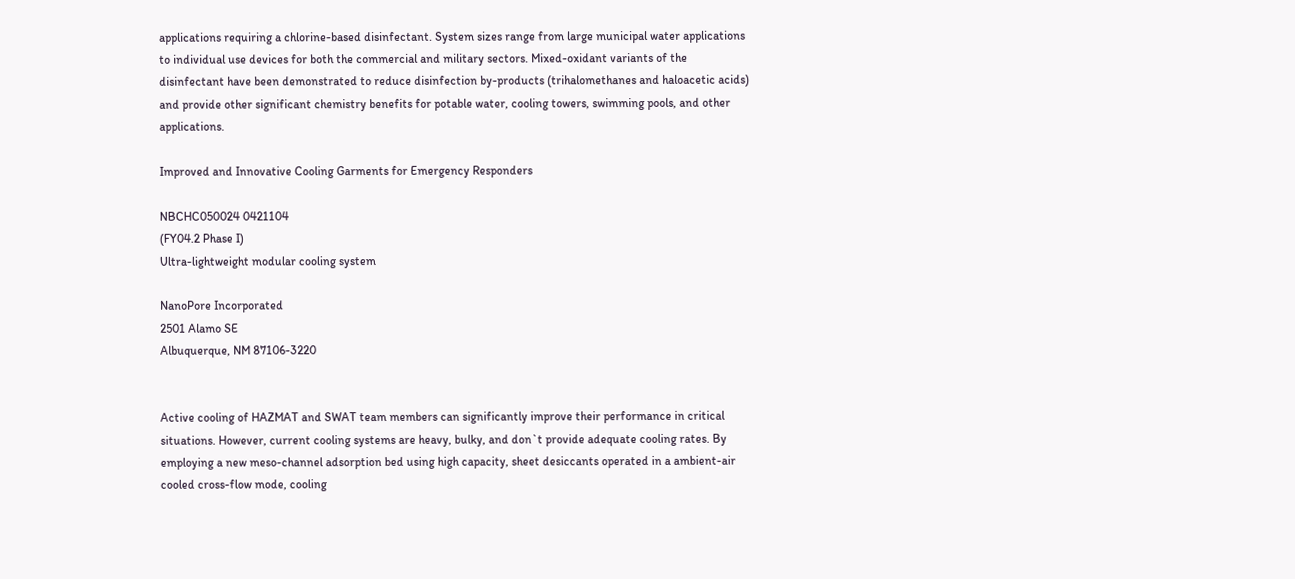applications requiring a chlorine-based disinfectant. System sizes range from large municipal water applications to individual use devices for both the commercial and military sectors. Mixed-oxidant variants of the disinfectant have been demonstrated to reduce disinfection by-products (trihalomethanes and haloacetic acids) and provide other significant chemistry benefits for potable water, cooling towers, swimming pools, and other applications.

Improved and Innovative Cooling Garments for Emergency Responders

NBCHC050024 0421104
(FY04.2 Phase I)
Ultra-lightweight modular cooling system

NanoPore Incorporated
2501 Alamo SE
Albuquerque, NM 87106-3220


Active cooling of HAZMAT and SWAT team members can significantly improve their performance in critical situations. However, current cooling systems are heavy, bulky, and don`t provide adequate cooling rates. By employing a new meso-channel adsorption bed using high capacity, sheet desiccants operated in a ambient-air cooled cross-flow mode, cooling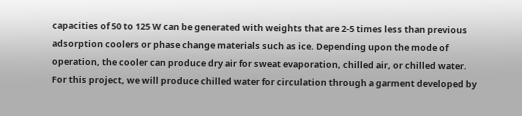capacities of 50 to 125 W can be generated with weights that are 2-5 times less than previous adsorption coolers or phase change materials such as ice. Depending upon the mode of operation, the cooler can produce dry air for sweat evaporation, chilled air, or chilled water. For this project, we will produce chilled water for circulation through a garment developed by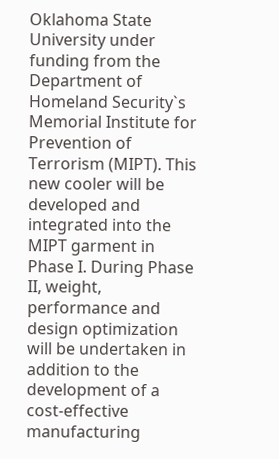Oklahoma State University under funding from the Department of Homeland Security`s Memorial Institute for Prevention of Terrorism (MIPT). This new cooler will be developed and integrated into the MIPT garment in Phase I. During Phase II, weight, performance and design optimization will be undertaken in addition to the development of a cost-effective manufacturing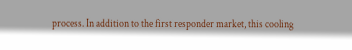process. In addition to the first responder market, this cooling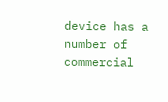device has a number of commercial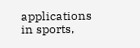applications in sports,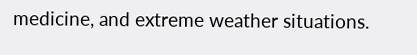medicine, and extreme weather situations.